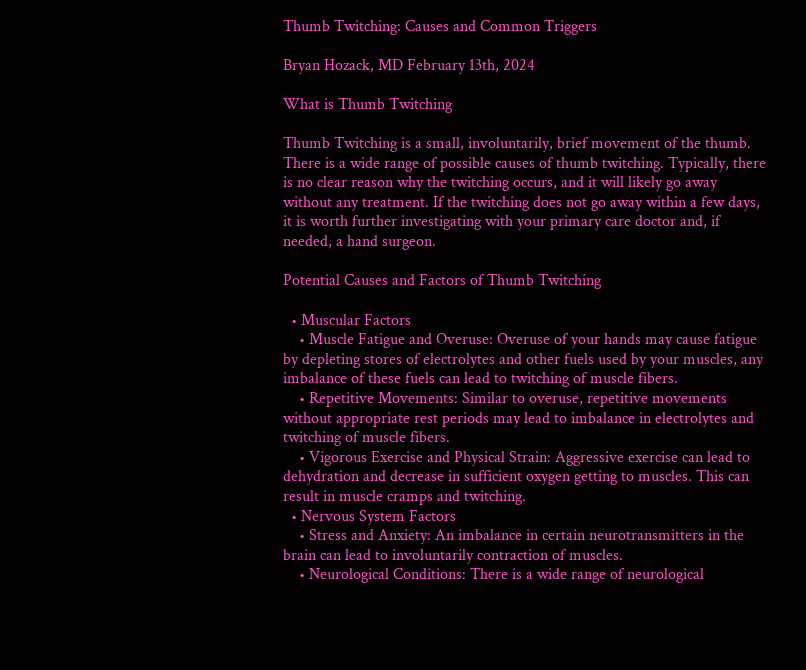Thumb Twitching: Causes and Common Triggers

Bryan Hozack, MD February 13th, 2024

What is Thumb Twitching

Thumb Twitching is a small, involuntarily, brief movement of the thumb. There is a wide range of possible causes of thumb twitching. Typically, there is no clear reason why the twitching occurs, and it will likely go away without any treatment. If the twitching does not go away within a few days, it is worth further investigating with your primary care doctor and, if needed, a hand surgeon.

Potential Causes and Factors of Thumb Twitching

  • Muscular Factors
    • Muscle Fatigue and Overuse: Overuse of your hands may cause fatigue by depleting stores of electrolytes and other fuels used by your muscles, any imbalance of these fuels can lead to twitching of muscle fibers.
    • Repetitive Movements: Similar to overuse, repetitive movements without appropriate rest periods may lead to imbalance in electrolytes and twitching of muscle fibers.
    • Vigorous Exercise and Physical Strain: Aggressive exercise can lead to dehydration and decrease in sufficient oxygen getting to muscles. This can result in muscle cramps and twitching.
  • Nervous System Factors
    • Stress and Anxiety: An imbalance in certain neurotransmitters in the brain can lead to involuntarily contraction of muscles.
    • Neurological Conditions: There is a wide range of neurological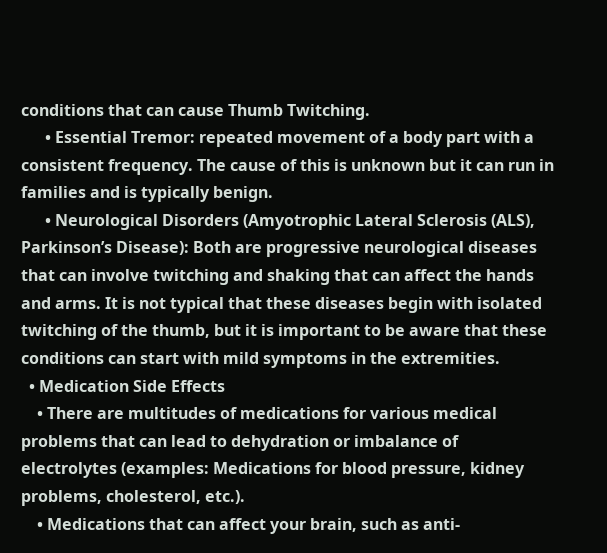conditions that can cause Thumb Twitching.
      • Essential Tremor: repeated movement of a body part with a consistent frequency. The cause of this is unknown but it can run in families and is typically benign.
      • Neurological Disorders (Amyotrophic Lateral Sclerosis (ALS), Parkinson’s Disease): Both are progressive neurological diseases that can involve twitching and shaking that can affect the hands and arms. It is not typical that these diseases begin with isolated twitching of the thumb, but it is important to be aware that these conditions can start with mild symptoms in the extremities.
  • Medication Side Effects
    • There are multitudes of medications for various medical problems that can lead to dehydration or imbalance of electrolytes (examples: Medications for blood pressure, kidney problems, cholesterol, etc.).
    • Medications that can affect your brain, such as anti-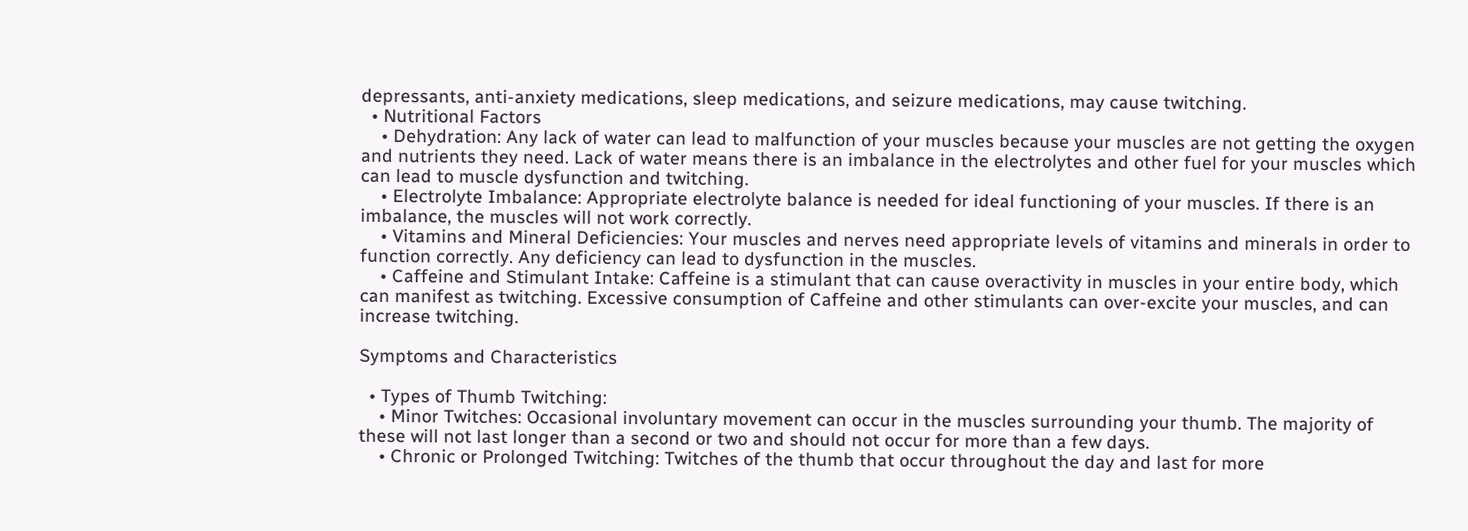depressants, anti-anxiety medications, sleep medications, and seizure medications, may cause twitching.
  • Nutritional Factors
    • Dehydration: Any lack of water can lead to malfunction of your muscles because your muscles are not getting the oxygen and nutrients they need. Lack of water means there is an imbalance in the electrolytes and other fuel for your muscles which can lead to muscle dysfunction and twitching.
    • Electrolyte Imbalance: Appropriate electrolyte balance is needed for ideal functioning of your muscles. If there is an imbalance, the muscles will not work correctly.
    • Vitamins and Mineral Deficiencies: Your muscles and nerves need appropriate levels of vitamins and minerals in order to function correctly. Any deficiency can lead to dysfunction in the muscles.
    • Caffeine and Stimulant Intake: Caffeine is a stimulant that can cause overactivity in muscles in your entire body, which can manifest as twitching. Excessive consumption of Caffeine and other stimulants can over-excite your muscles, and can increase twitching.

Symptoms and Characteristics

  • Types of Thumb Twitching:
    • Minor Twitches: Occasional involuntary movement can occur in the muscles surrounding your thumb. The majority of these will not last longer than a second or two and should not occur for more than a few days.
    • Chronic or Prolonged Twitching: Twitches of the thumb that occur throughout the day and last for more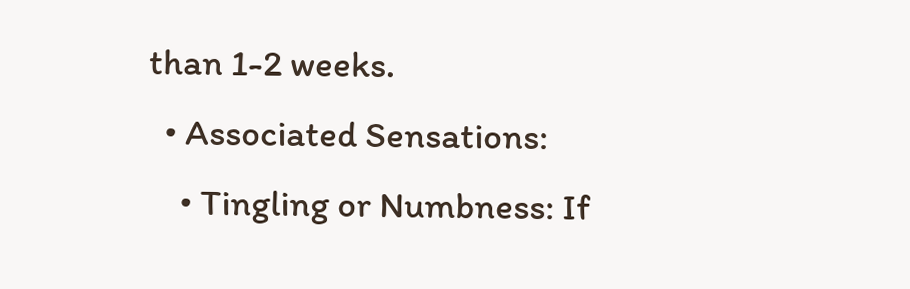than 1-2 weeks.
  • Associated Sensations:
    • Tingling or Numbness: If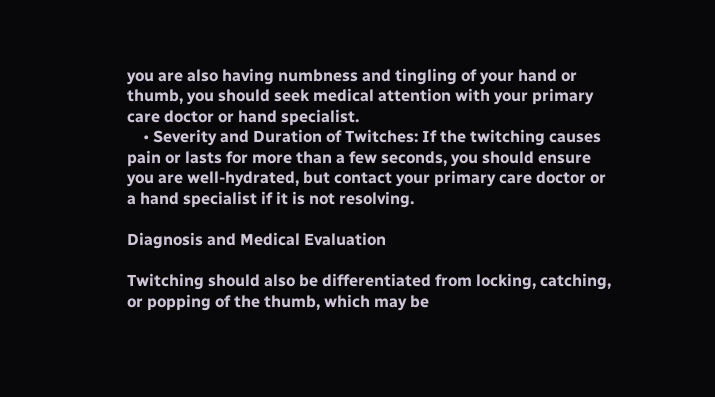you are also having numbness and tingling of your hand or thumb, you should seek medical attention with your primary care doctor or hand specialist.
    • Severity and Duration of Twitches: If the twitching causes pain or lasts for more than a few seconds, you should ensure you are well-hydrated, but contact your primary care doctor or a hand specialist if it is not resolving.

Diagnosis and Medical Evaluation

Twitching should also be differentiated from locking, catching, or popping of the thumb, which may be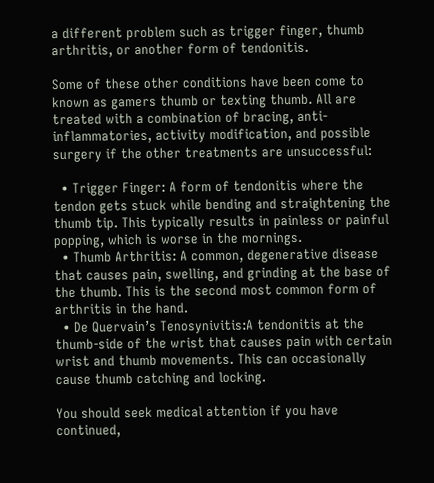a different problem such as trigger finger, thumb arthritis, or another form of tendonitis.

Some of these other conditions have been come to known as gamers thumb or texting thumb. All are treated with a combination of bracing, anti-inflammatories, activity modification, and possible surgery if the other treatments are unsuccessful:

  • Trigger Finger: A form of tendonitis where the tendon gets stuck while bending and straightening the thumb tip. This typically results in painless or painful popping, which is worse in the mornings.
  • Thumb Arthritis: A common, degenerative disease that causes pain, swelling, and grinding at the base of the thumb. This is the second most common form of arthritis in the hand.
  • De Quervain’s Tenosynivitis:A tendonitis at the thumb-side of the wrist that causes pain with certain wrist and thumb movements. This can occasionally cause thumb catching and locking.

You should seek medical attention if you have continued,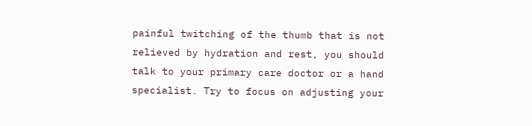painful twitching of the thumb that is not relieved by hydration and rest, you should talk to your primary care doctor or a hand specialist. Try to focus on adjusting your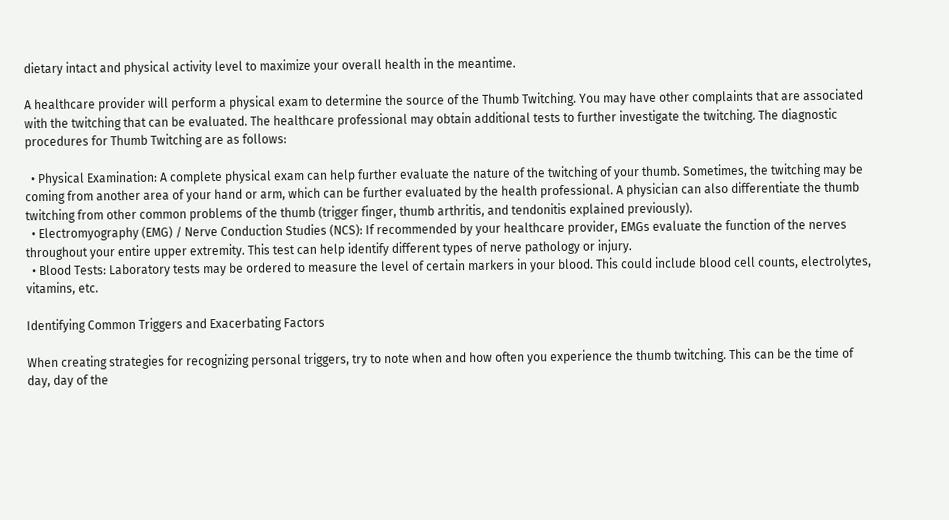dietary intact and physical activity level to maximize your overall health in the meantime.

A healthcare provider will perform a physical exam to determine the source of the Thumb Twitching. You may have other complaints that are associated with the twitching that can be evaluated. The healthcare professional may obtain additional tests to further investigate the twitching. The diagnostic procedures for Thumb Twitching are as follows:

  • Physical Examination: A complete physical exam can help further evaluate the nature of the twitching of your thumb. Sometimes, the twitching may be coming from another area of your hand or arm, which can be further evaluated by the health professional. A physician can also differentiate the thumb twitching from other common problems of the thumb (trigger finger, thumb arthritis, and tendonitis explained previously).
  • Electromyography (EMG) / Nerve Conduction Studies (NCS): If recommended by your healthcare provider, EMGs evaluate the function of the nerves throughout your entire upper extremity. This test can help identify different types of nerve pathology or injury.
  • Blood Tests: Laboratory tests may be ordered to measure the level of certain markers in your blood. This could include blood cell counts, electrolytes, vitamins, etc.

Identifying Common Triggers and Exacerbating Factors

When creating strategies for recognizing personal triggers, try to note when and how often you experience the thumb twitching. This can be the time of day, day of the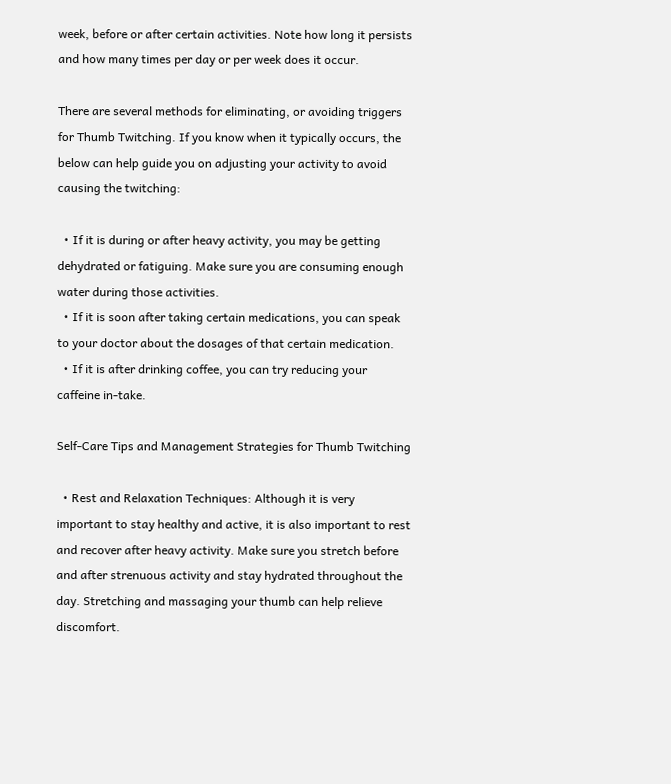week, before or after certain activities. Note how long it persists and how many times per day or per week does it occur.

There are several methods for eliminating, or avoiding triggers for Thumb Twitching. If you know when it typically occurs, the below can help guide you on adjusting your activity to avoid causing the twitching:

  • If it is during or after heavy activity, you may be getting dehydrated or fatiguing. Make sure you are consuming enough water during those activities.
  • If it is soon after taking certain medications, you can speak to your doctor about the dosages of that certain medication.
  • If it is after drinking coffee, you can try reducing your caffeine in-take.

Self-Care Tips and Management Strategies for Thumb Twitching

  • Rest and Relaxation Techniques: Although it is very important to stay healthy and active, it is also important to rest and recover after heavy activity. Make sure you stretch before and after strenuous activity and stay hydrated throughout the day. Stretching and massaging your thumb can help relieve discomfort.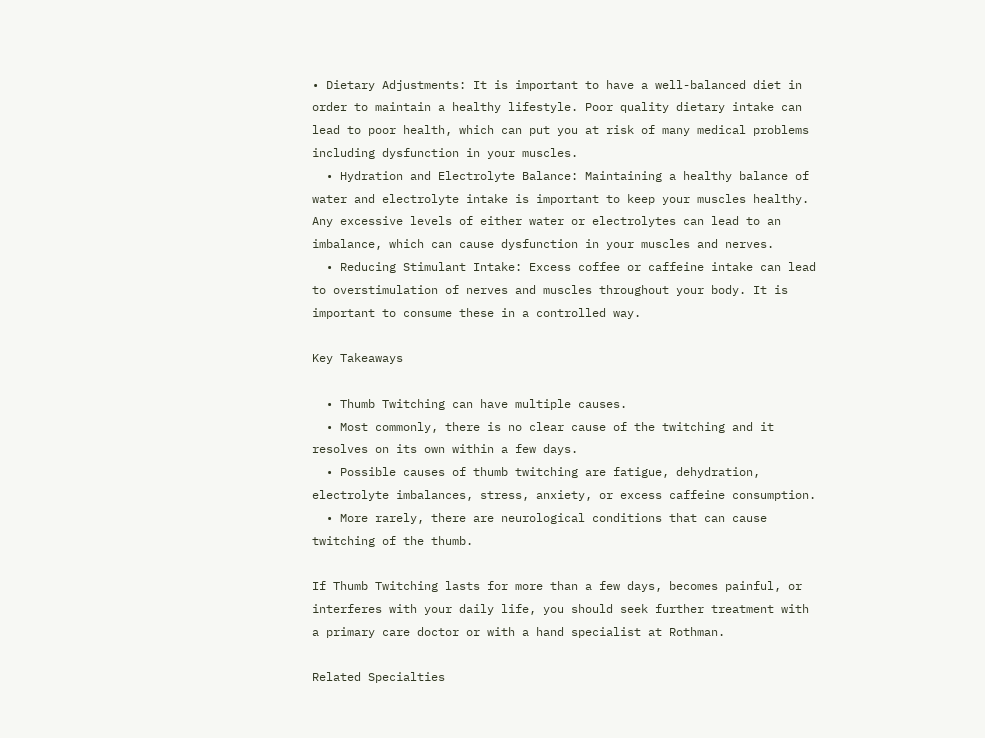• Dietary Adjustments: It is important to have a well-balanced diet in order to maintain a healthy lifestyle. Poor quality dietary intake can lead to poor health, which can put you at risk of many medical problems including dysfunction in your muscles.
  • Hydration and Electrolyte Balance: Maintaining a healthy balance of water and electrolyte intake is important to keep your muscles healthy. Any excessive levels of either water or electrolytes can lead to an imbalance, which can cause dysfunction in your muscles and nerves.
  • Reducing Stimulant Intake: Excess coffee or caffeine intake can lead to overstimulation of nerves and muscles throughout your body. It is important to consume these in a controlled way.

Key Takeaways

  • Thumb Twitching can have multiple causes.
  • Most commonly, there is no clear cause of the twitching and it resolves on its own within a few days.
  • Possible causes of thumb twitching are fatigue, dehydration, electrolyte imbalances, stress, anxiety, or excess caffeine consumption.
  • More rarely, there are neurological conditions that can cause twitching of the thumb.

If Thumb Twitching lasts for more than a few days, becomes painful, or interferes with your daily life, you should seek further treatment with a primary care doctor or with a hand specialist at Rothman.

Related Specialties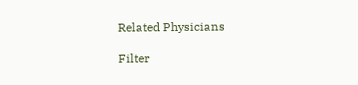Related Physicians

Filter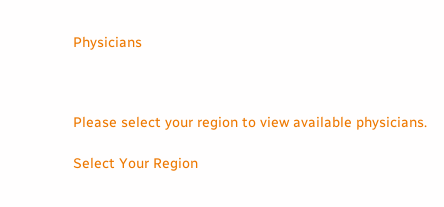Physicians



Please select your region to view available physicians.

Select Your Region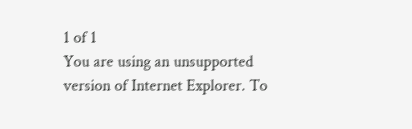1 of 1
You are using an unsupported version of Internet Explorer. To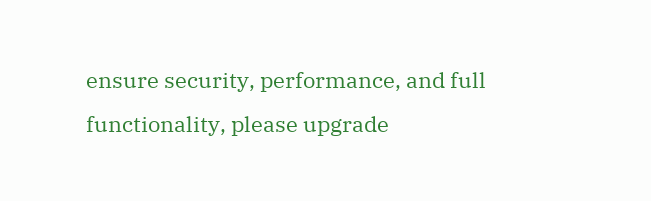ensure security, performance, and full functionality, please upgrade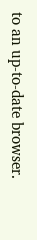to an up-to-date browser.